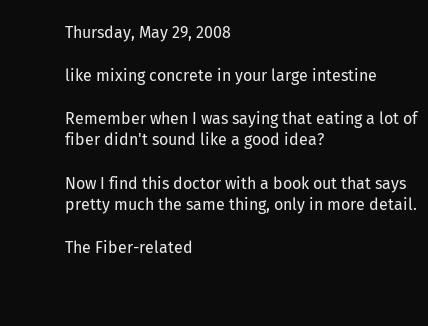Thursday, May 29, 2008

like mixing concrete in your large intestine

Remember when I was saying that eating a lot of fiber didn't sound like a good idea?

Now I find this doctor with a book out that says pretty much the same thing, only in more detail.

The Fiber-related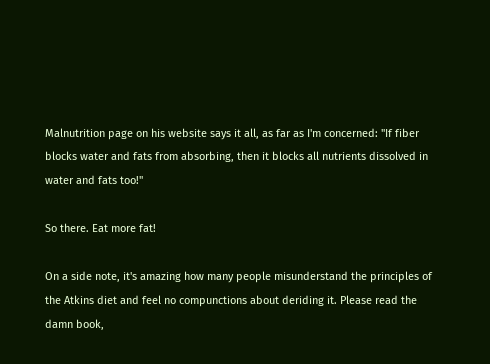Malnutrition page on his website says it all, as far as I'm concerned: "If fiber blocks water and fats from absorbing, then it blocks all nutrients dissolved in water and fats too!"

So there. Eat more fat!

On a side note, it's amazing how many people misunderstand the principles of the Atkins diet and feel no compunctions about deriding it. Please read the damn book,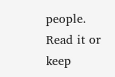people. Read it or keep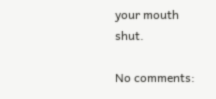your mouth shut.

No comments: